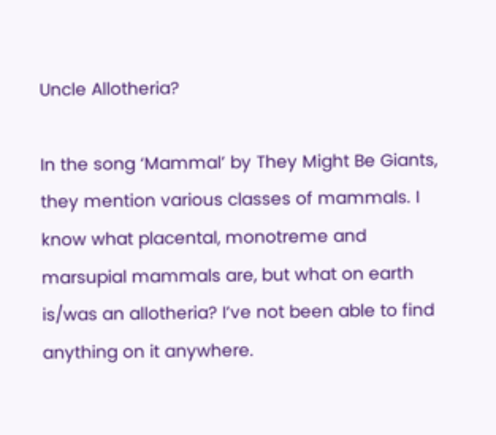Uncle Allotheria?

In the song ‘Mammal’ by They Might Be Giants, they mention various classes of mammals. I know what placental, monotreme and marsupial mammals are, but what on earth is/was an allotheria? I’ve not been able to find anything on it anywhere.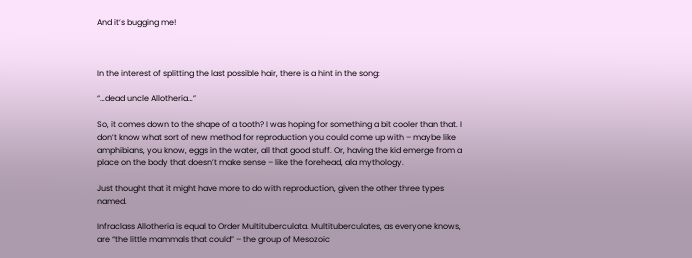And it’s bugging me!



In the interest of splitting the last possible hair, there is a hint in the song:

“…dead uncle Allotheria…”

So, it comes down to the shape of a tooth? I was hoping for something a bit cooler than that. I don’t know what sort of new method for reproduction you could come up with – maybe like amphibians, you know, eggs in the water, all that good stuff. Or, having the kid emerge from a place on the body that doesn’t make sense – like the forehead, ala mythology.

Just thought that it might have more to do with reproduction, given the other three types named.

Infraclass Allotheria is equal to Order Multituberculata. Multituberculates, as everyone knows, are “the little mammals that could” – the group of Mesozoic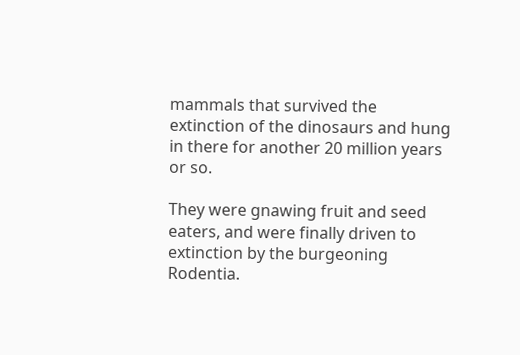mammals that survived the extinction of the dinosaurs and hung in there for another 20 million years or so.

They were gnawing fruit and seed eaters, and were finally driven to extinction by the burgeoning Rodentia.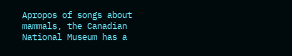Apropos of songs about mammals, the Canadian National Museum has a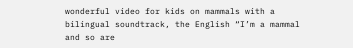wonderful video for kids on mammals with a bilingual soundtrack, the English “I’m a mammal and so are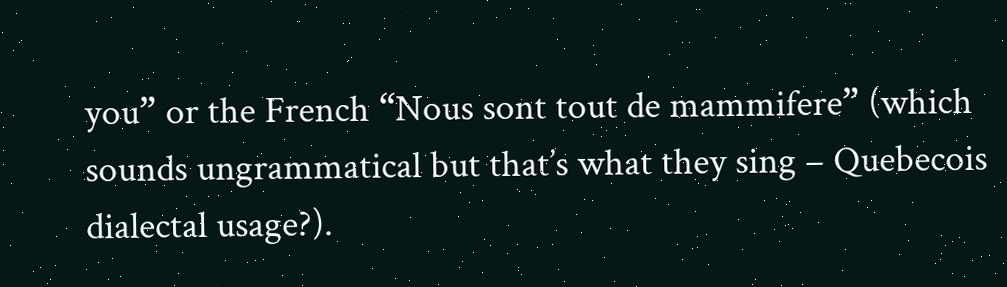you” or the French “Nous sont tout de mammifere” (which sounds ungrammatical but that’s what they sing – Quebecois dialectal usage?).